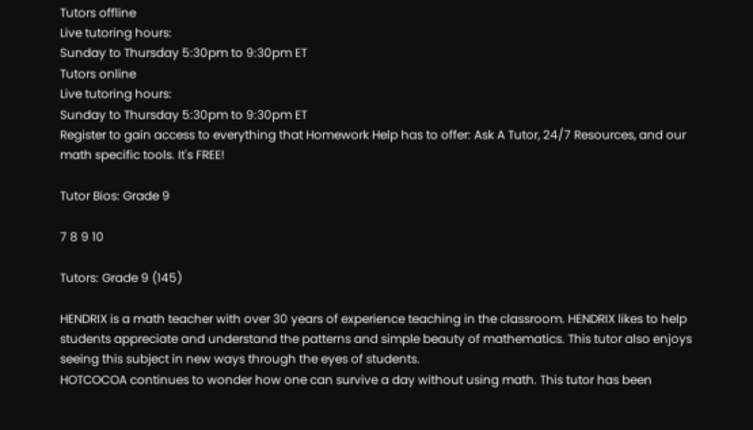Tutors offline
Live tutoring hours:
Sunday to Thursday 5:30pm to 9:30pm ET
Tutors online
Live tutoring hours:
Sunday to Thursday 5:30pm to 9:30pm ET
Register to gain access to everything that Homework Help has to offer: Ask A Tutor, 24/7 Resources, and our math specific tools. It's FREE!

Tutor Bios: Grade 9

7 8 9 10

Tutors: Grade 9 (145)

HENDRIX is a math teacher with over 30 years of experience teaching in the classroom. HENDRIX likes to help students appreciate and understand the patterns and simple beauty of mathematics. This tutor also enjoys seeing this subject in new ways through the eyes of students.
HOTCOCOA continues to wonder how one can survive a day without using math. This tutor has been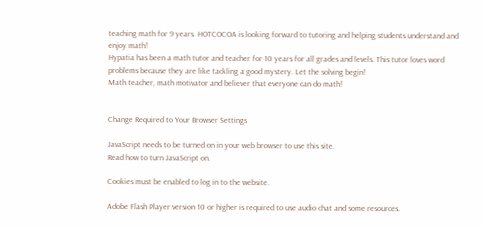teaching math for 9 years. HOTCOCOA is looking forward to tutoring and helping students understand and enjoy math!
Hypatia has been a math tutor and teacher for 10 years for all grades and levels. This tutor loves word problems because they are like tackling a good mystery. Let the solving begin!
Math teacher, math motivator and believer that everyone can do math!


Change Required to Your Browser Settings

JavaScript needs to be turned on in your web browser to use this site.
Read how to turn JavaScript on.

Cookies must be enabled to log in to the website.

Adobe Flash Player version 10 or higher is required to use audio chat and some resources.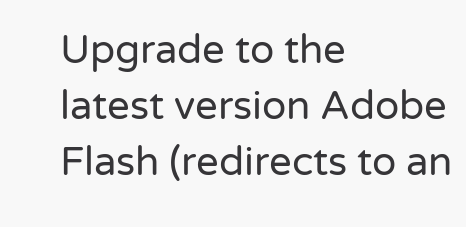Upgrade to the latest version Adobe Flash (redirects to an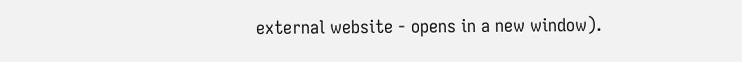external website - opens in a new window).